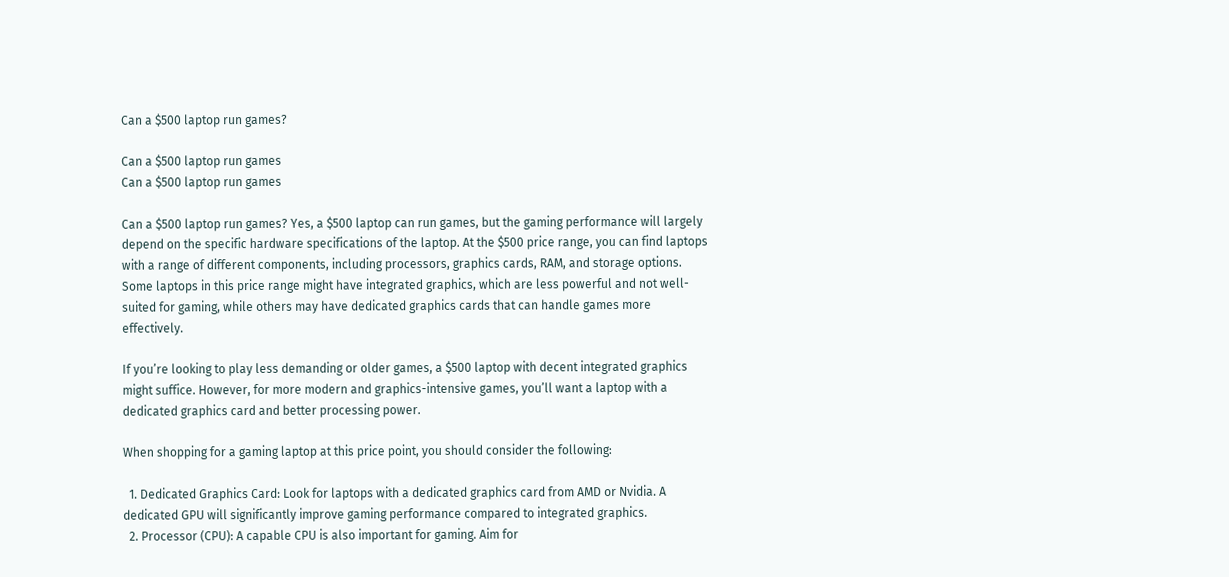Can a $500 laptop run games?

Can a $500 laptop run games
Can a $500 laptop run games

Can a $500 laptop run games? Yes, a $500 laptop can run games, but the gaming performance will largely depend on the specific hardware specifications of the laptop. At the $500 price range, you can find laptops with a range of different components, including processors, graphics cards, RAM, and storage options. Some laptops in this price range might have integrated graphics, which are less powerful and not well-suited for gaming, while others may have dedicated graphics cards that can handle games more effectively.

If you’re looking to play less demanding or older games, a $500 laptop with decent integrated graphics might suffice. However, for more modern and graphics-intensive games, you’ll want a laptop with a dedicated graphics card and better processing power.

When shopping for a gaming laptop at this price point, you should consider the following:

  1. Dedicated Graphics Card: Look for laptops with a dedicated graphics card from AMD or Nvidia. A dedicated GPU will significantly improve gaming performance compared to integrated graphics.
  2. Processor (CPU): A capable CPU is also important for gaming. Aim for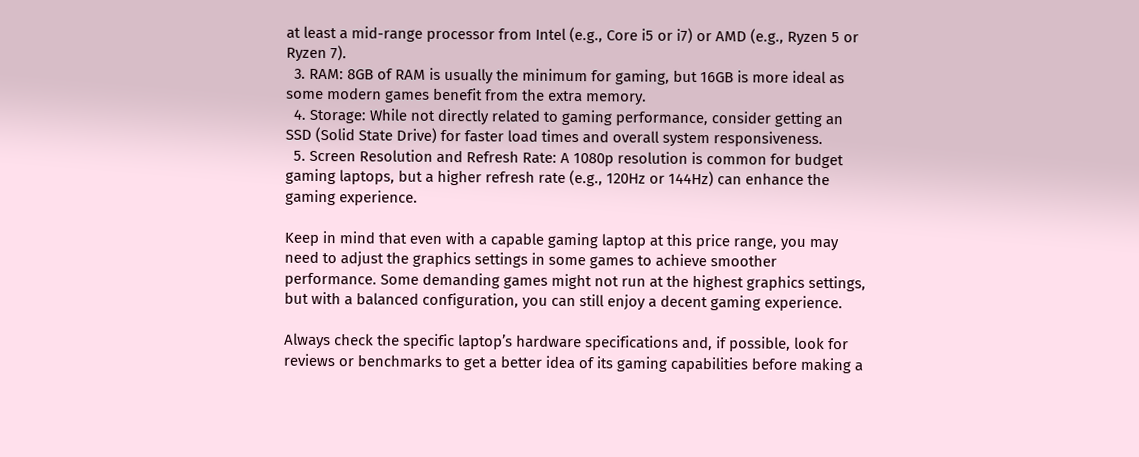at least a mid-range processor from Intel (e.g., Core i5 or i7) or AMD (e.g., Ryzen 5 or Ryzen 7).
  3. RAM: 8GB of RAM is usually the minimum for gaming, but 16GB is more ideal as some modern games benefit from the extra memory.
  4. Storage: While not directly related to gaming performance, consider getting an SSD (Solid State Drive) for faster load times and overall system responsiveness.
  5. Screen Resolution and Refresh Rate: A 1080p resolution is common for budget gaming laptops, but a higher refresh rate (e.g., 120Hz or 144Hz) can enhance the gaming experience.

Keep in mind that even with a capable gaming laptop at this price range, you may need to adjust the graphics settings in some games to achieve smoother performance. Some demanding games might not run at the highest graphics settings, but with a balanced configuration, you can still enjoy a decent gaming experience.

Always check the specific laptop’s hardware specifications and, if possible, look for reviews or benchmarks to get a better idea of its gaming capabilities before making a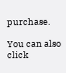purchase.

You can also click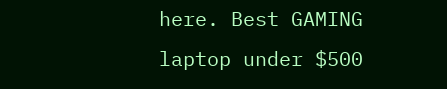here. Best GAMING laptop under $500